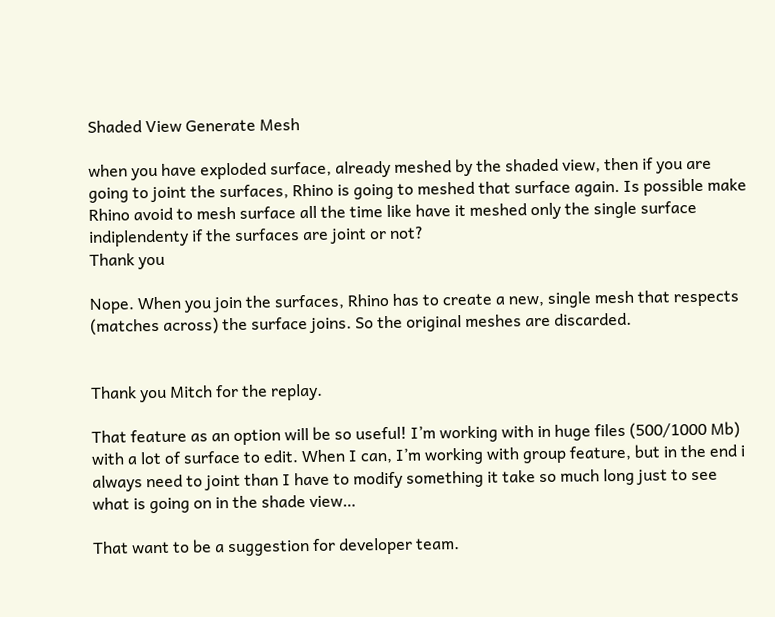Shaded View Generate Mesh

when you have exploded surface, already meshed by the shaded view, then if you are going to joint the surfaces, Rhino is going to meshed that surface again. Is possible make Rhino avoid to mesh surface all the time like have it meshed only the single surface indiplendenty if the surfaces are joint or not?
Thank you

Nope. When you join the surfaces, Rhino has to create a new, single mesh that respects (matches across) the surface joins. So the original meshes are discarded.


Thank you Mitch for the replay.

That feature as an option will be so useful! I’m working with in huge files (500/1000 Mb) with a lot of surface to edit. When I can, I’m working with group feature, but in the end i always need to joint than I have to modify something it take so much long just to see what is going on in the shade view…

That want to be a suggestion for developer team.